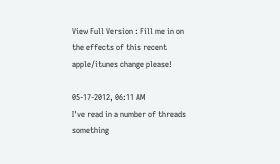View Full Version : Fill me in on the effects of this recent apple/itunes change please!

05-17-2012, 06:11 AM
I've read in a number of threads something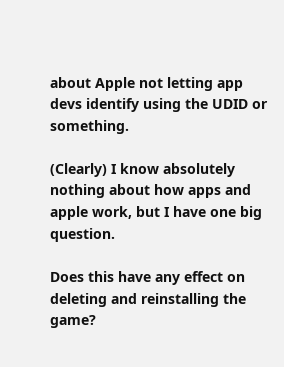about Apple not letting app devs identify using the UDID or something.

(Clearly) I know absolutely nothing about how apps and apple work, but I have one big question.

Does this have any effect on deleting and reinstalling the game?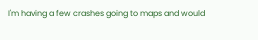I'm having a few crashes going to maps and would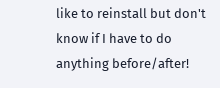like to reinstall but don't know if I have to do anything before/after!